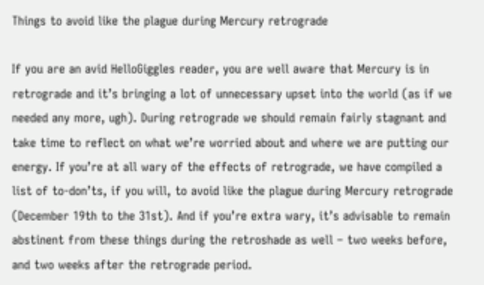Things to avoid like the plague during Mercury retrograde

If you are an avid HelloGiggles reader, you are well aware that Mercury is in retrograde and it’s bringing a lot of unnecessary upset into the world (as if we needed any more, ugh). During retrograde we should remain fairly stagnant and take time to reflect on what we’re worried about and where we are putting our energy. If you’re at all wary of the effects of retrograde, we have compiled a list of to-don’ts, if you will, to avoid like the plague during Mercury retrograde (December 19th to the 31st). And if you’re extra wary, it’s advisable to remain abstinent from these things during the retroshade as well – two weeks before, and two weeks after the retrograde period.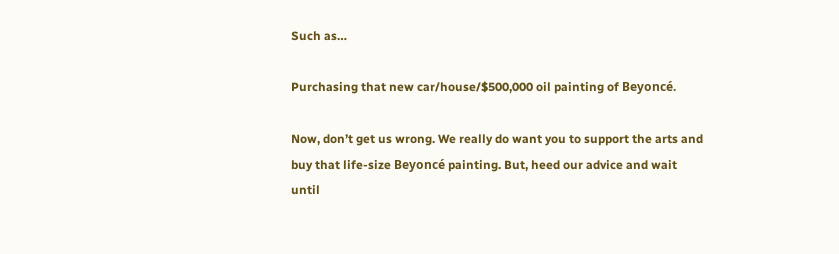Such as…

Purchasing that new car/house/$500,000 oil painting of Beyoncé.

Now, don’t get us wrong. We really do want you to support the arts and buy that life-size Beyoncé painting. But, heed our advice and wait until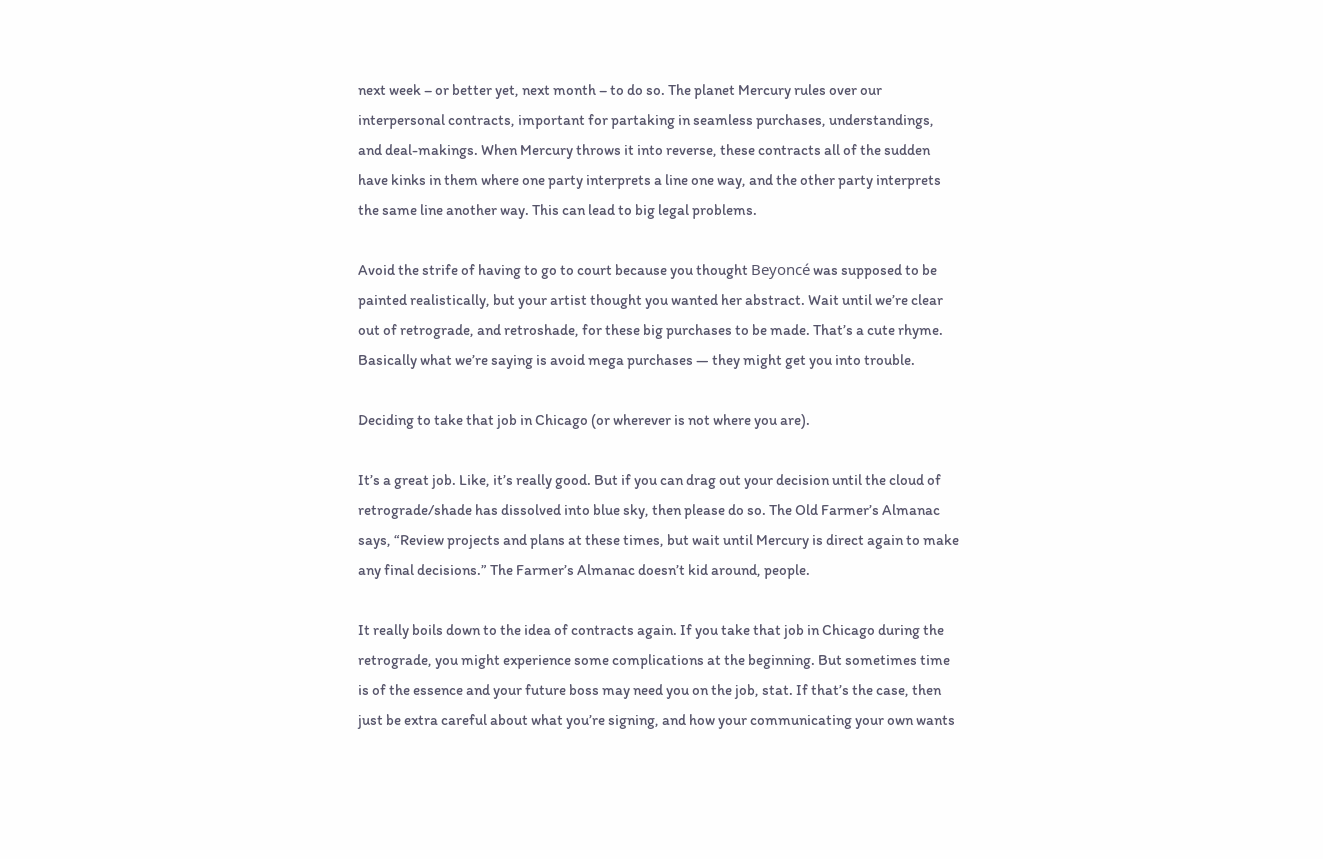next week – or better yet, next month – to do so. The planet Mercury rules over our interpersonal contracts, important for partaking in seamless purchases, understandings, and deal-makings. When Mercury throws it into reverse, these contracts all of the sudden have kinks in them where one party interprets a line one way, and the other party interprets the same line another way. This can lead to big legal problems.

Avoid the strife of having to go to court because you thought Beyoncé was supposed to be painted realistically, but your artist thought you wanted her abstract. Wait until we’re clear out of retrograde, and retroshade, for these big purchases to be made. That’s a cute rhyme. Basically what we’re saying is avoid mega purchases — they might get you into trouble.

Deciding to take that job in Chicago (or wherever is not where you are).

It’s a great job. Like, it’s really good. But if you can drag out your decision until the cloud of retrograde/shade has dissolved into blue sky, then please do so. The Old Farmer’s Almanac says, “Review projects and plans at these times, but wait until Mercury is direct again to make any final decisions.” The Farmer’s Almanac doesn’t kid around, people.

It really boils down to the idea of contracts again. If you take that job in Chicago during the retrograde, you might experience some complications at the beginning. But sometimes time is of the essence and your future boss may need you on the job, stat. If that’s the case, then just be extra careful about what you’re signing, and how your communicating your own wants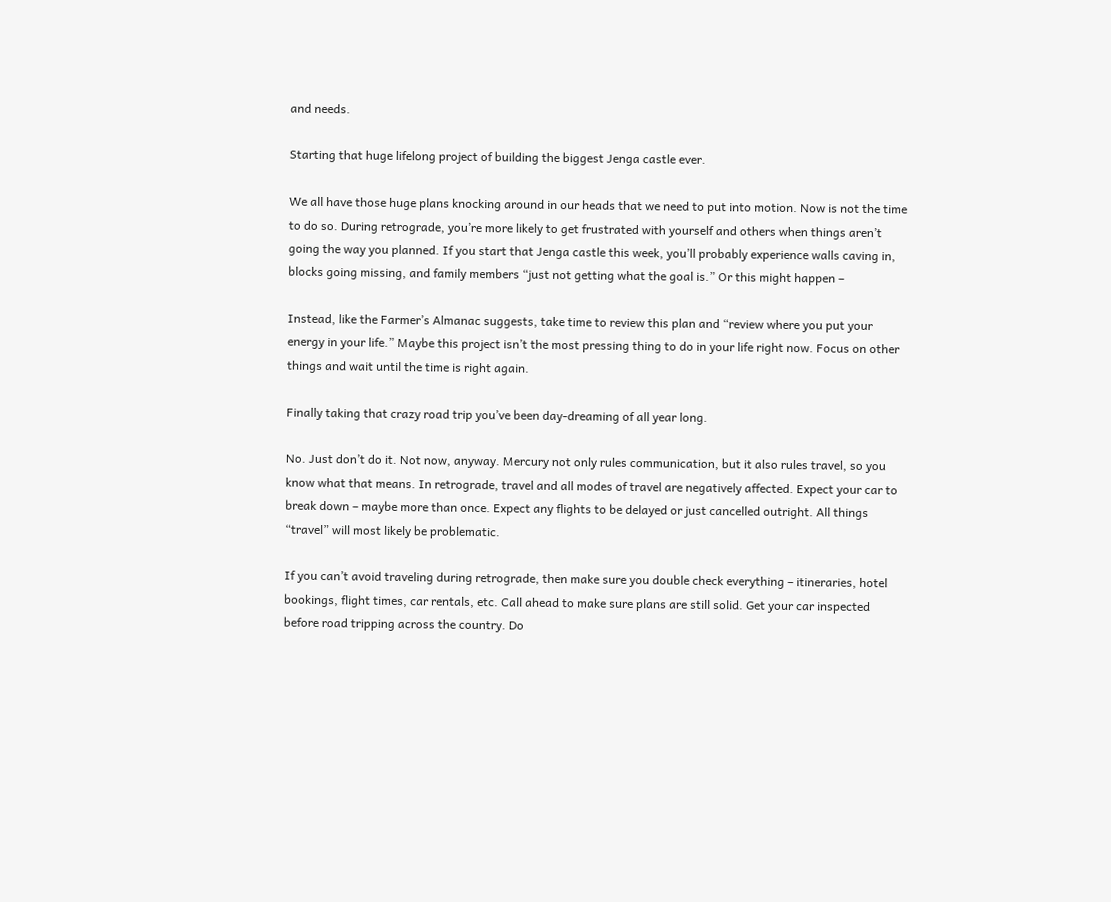and needs.

Starting that huge lifelong project of building the biggest Jenga castle ever.

We all have those huge plans knocking around in our heads that we need to put into motion. Now is not the time to do so. During retrograde, you’re more likely to get frustrated with yourself and others when things aren’t going the way you planned. If you start that Jenga castle this week, you’ll probably experience walls caving in, blocks going missing, and family members “just not getting what the goal is.” Or this might happen –

Instead, like the Farmer’s Almanac suggests, take time to review this plan and “review where you put your energy in your life.” Maybe this project isn’t the most pressing thing to do in your life right now. Focus on other things and wait until the time is right again.

Finally taking that crazy road trip you’ve been day-dreaming of all year long.

No. Just don’t do it. Not now, anyway. Mercury not only rules communication, but it also rules travel, so you know what that means. In retrograde, travel and all modes of travel are negatively affected. Expect your car to break down – maybe more than once. Expect any flights to be delayed or just cancelled outright. All things “travel” will most likely be problematic.

If you can’t avoid traveling during retrograde, then make sure you double check everything – itineraries, hotel bookings, flight times, car rentals, etc. Call ahead to make sure plans are still solid. Get your car inspected before road tripping across the country. Do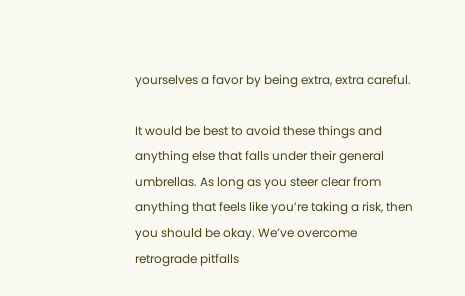yourselves a favor by being extra, extra careful.

It would be best to avoid these things and anything else that falls under their general umbrellas. As long as you steer clear from anything that feels like you’re taking a risk, then you should be okay. We’ve overcome retrograde pitfalls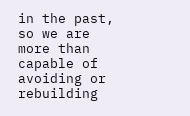in the past, so we are more than capable of avoiding or rebuilding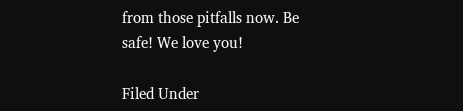from those pitfalls now. Be safe! We love you!

Filed Under